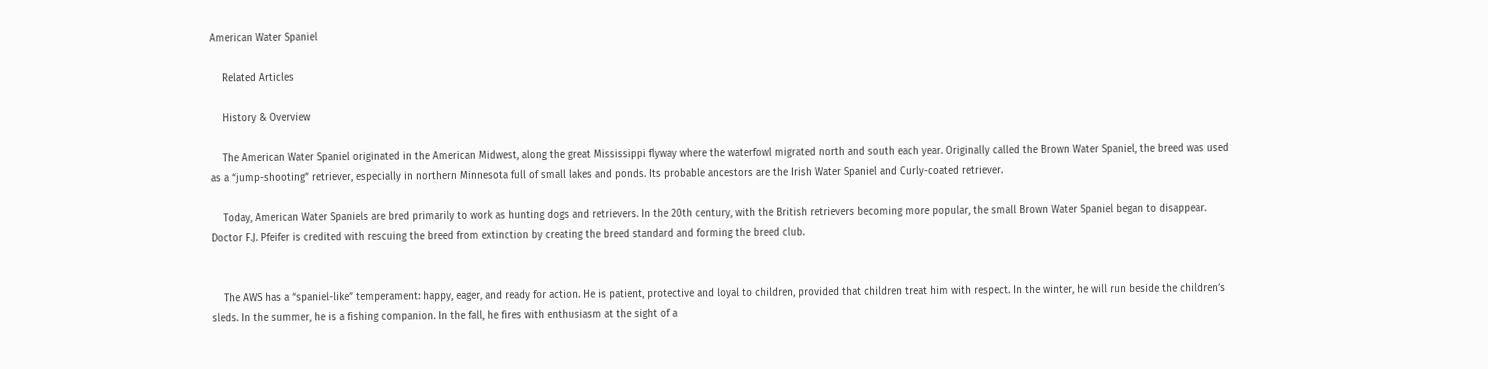American Water Spaniel

    Related Articles

    History & Overview

    The American Water Spaniel originated in the American Midwest, along the great Mississippi flyway where the waterfowl migrated north and south each year. Originally called the Brown Water Spaniel, the breed was used as a “jump-shooting” retriever, especially in northern Minnesota full of small lakes and ponds. Its probable ancestors are the Irish Water Spaniel and Curly-coated retriever.

    Today, American Water Spaniels are bred primarily to work as hunting dogs and retrievers. In the 20th century, with the British retrievers becoming more popular, the small Brown Water Spaniel began to disappear. Doctor F.J. Pfeifer is credited with rescuing the breed from extinction by creating the breed standard and forming the breed club.


    The AWS has a “spaniel-like” temperament: happy, eager, and ready for action. He is patient, protective and loyal to children, provided that children treat him with respect. In the winter, he will run beside the children’s sleds. In the summer, he is a fishing companion. In the fall, he fires with enthusiasm at the sight of a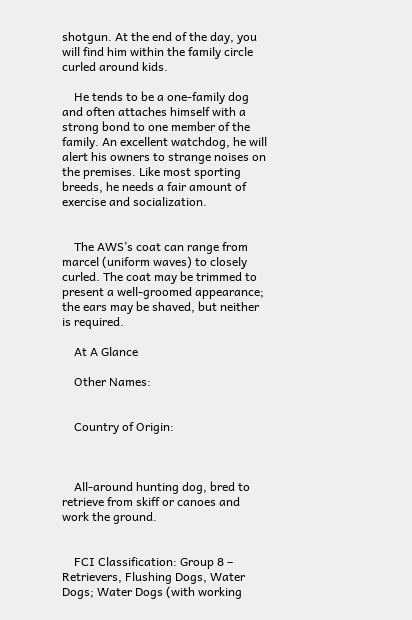shotgun. At the end of the day, you will find him within the family circle curled around kids.

    He tends to be a one-family dog and often attaches himself with a strong bond to one member of the family. An excellent watchdog, he will alert his owners to strange noises on the premises. Like most sporting breeds, he needs a fair amount of exercise and socialization.


    The AWS’s coat can range from marcel (uniform waves) to closely curled. The coat may be trimmed to present a well-groomed appearance; the ears may be shaved, but neither is required.

    At A Glance

    Other Names:


    Country of Origin:



    All-around hunting dog, bred to retrieve from skiff or canoes and work the ground.


    FCI Classification: Group 8 – Retrievers, Flushing Dogs, Water Dogs; Water Dogs (with working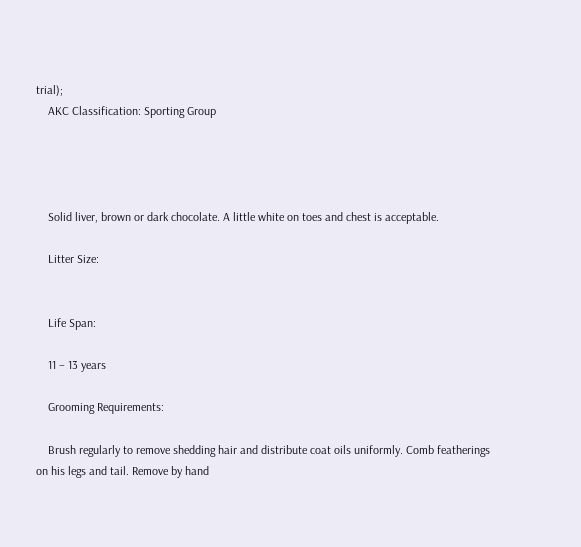trial);
    AKC Classification: Sporting Group




    Solid liver, brown or dark chocolate. A little white on toes and chest is acceptable.

    Litter Size:


    Life Span:

    11 – 13 years

    Grooming Requirements:

    Brush regularly to remove shedding hair and distribute coat oils uniformly. Comb featherings on his legs and tail. Remove by hand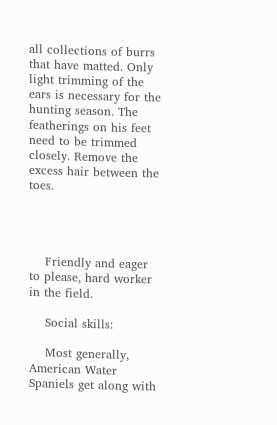all collections of burrs that have matted. Only light trimming of the ears is necessary for the hunting season. The featherings on his feet need to be trimmed closely. Remove the excess hair between the toes.




    Friendly and eager to please, hard worker in the field.

    Social skills:

    Most generally, American Water Spaniels get along with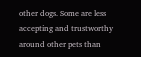other dogs. Some are less accepting and trustworthy around other pets than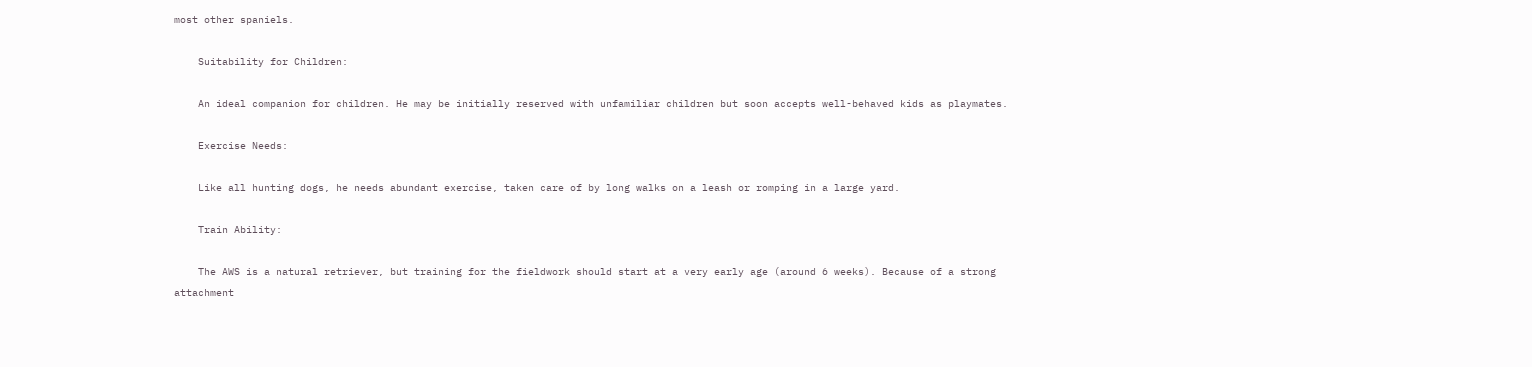most other spaniels.

    Suitability for Children:

    An ideal companion for children. He may be initially reserved with unfamiliar children but soon accepts well-behaved kids as playmates.

    Exercise Needs:

    Like all hunting dogs, he needs abundant exercise, taken care of by long walks on a leash or romping in a large yard.

    Train Ability:

    The AWS is a natural retriever, but training for the fieldwork should start at a very early age (around 6 weeks). Because of a strong attachment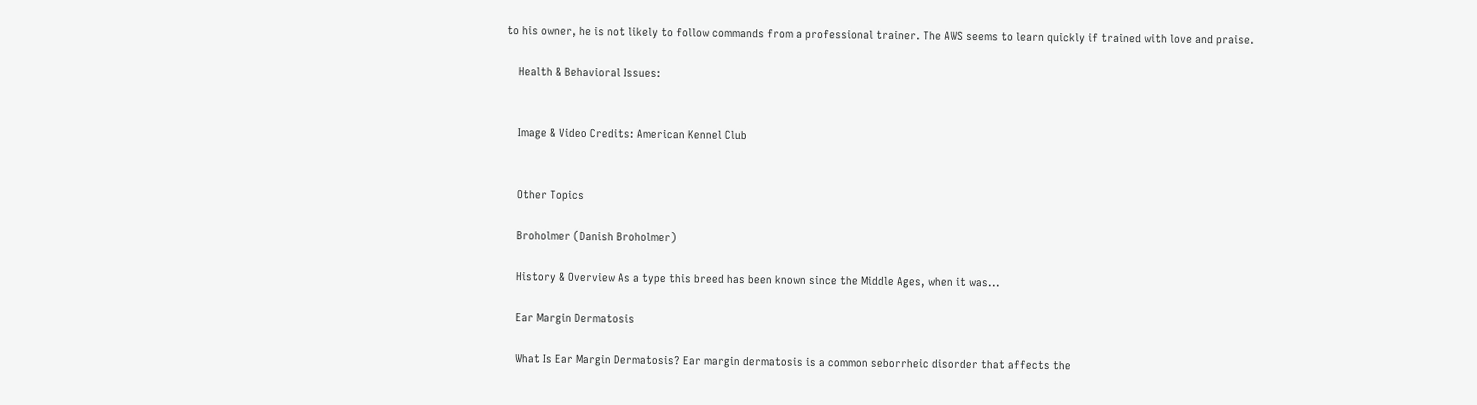to his owner, he is not likely to follow commands from a professional trainer. The AWS seems to learn quickly if trained with love and praise.

    Health & Behavioral Issues:


    Image & Video Credits: American Kennel Club


    Other Topics

    Broholmer (Danish Broholmer)

    History & Overview As a type this breed has been known since the Middle Ages, when it was...

    Ear Margin Dermatosis

    What Is Ear Margin Dermatosis? Ear margin dermatosis is a common seborrheic disorder that affects the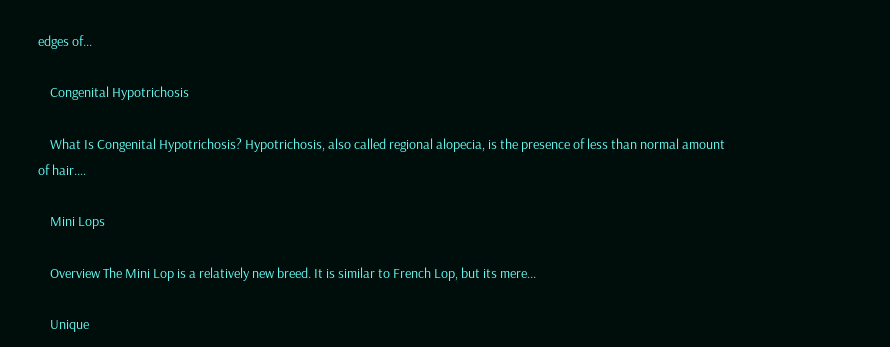edges of...

    Congenital Hypotrichosis

    What Is Congenital Hypotrichosis? Hypotrichosis, also called regional alopecia, is the presence of less than normal amount of hair....

    Mini Lops

    Overview The Mini Lop is a relatively new breed. It is similar to French Lop, but its mere...

    Unique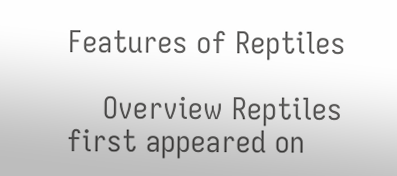Features of Reptiles

    Overview Reptiles first appeared on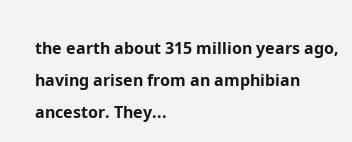the earth about 315 million years ago, having arisen from an amphibian ancestor. They...